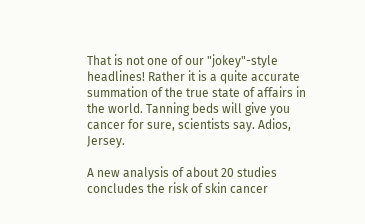That is not one of our "jokey"-style headlines! Rather it is a quite accurate summation of the true state of affairs in the world. Tanning beds will give you cancer for sure, scientists say. Adios, Jersey.

A new analysis of about 20 studies concludes the risk of skin cancer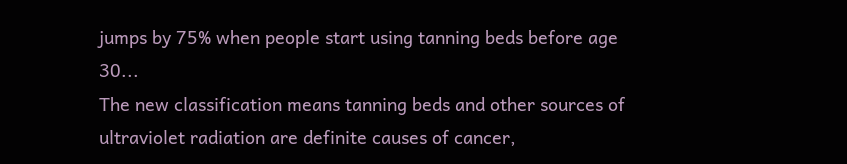jumps by 75% when people start using tanning beds before age 30...
The new classification means tanning beds and other sources of ultraviolet radiation are definite causes of cancer,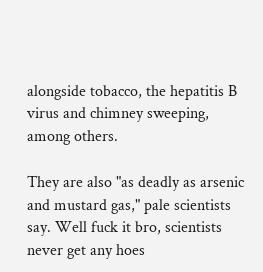alongside tobacco, the hepatitis B virus and chimney sweeping, among others.

They are also "as deadly as arsenic and mustard gas," pale scientists say. Well fuck it bro, scientists never get any hoes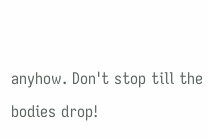anyhow. Don't stop till the bodies drop!